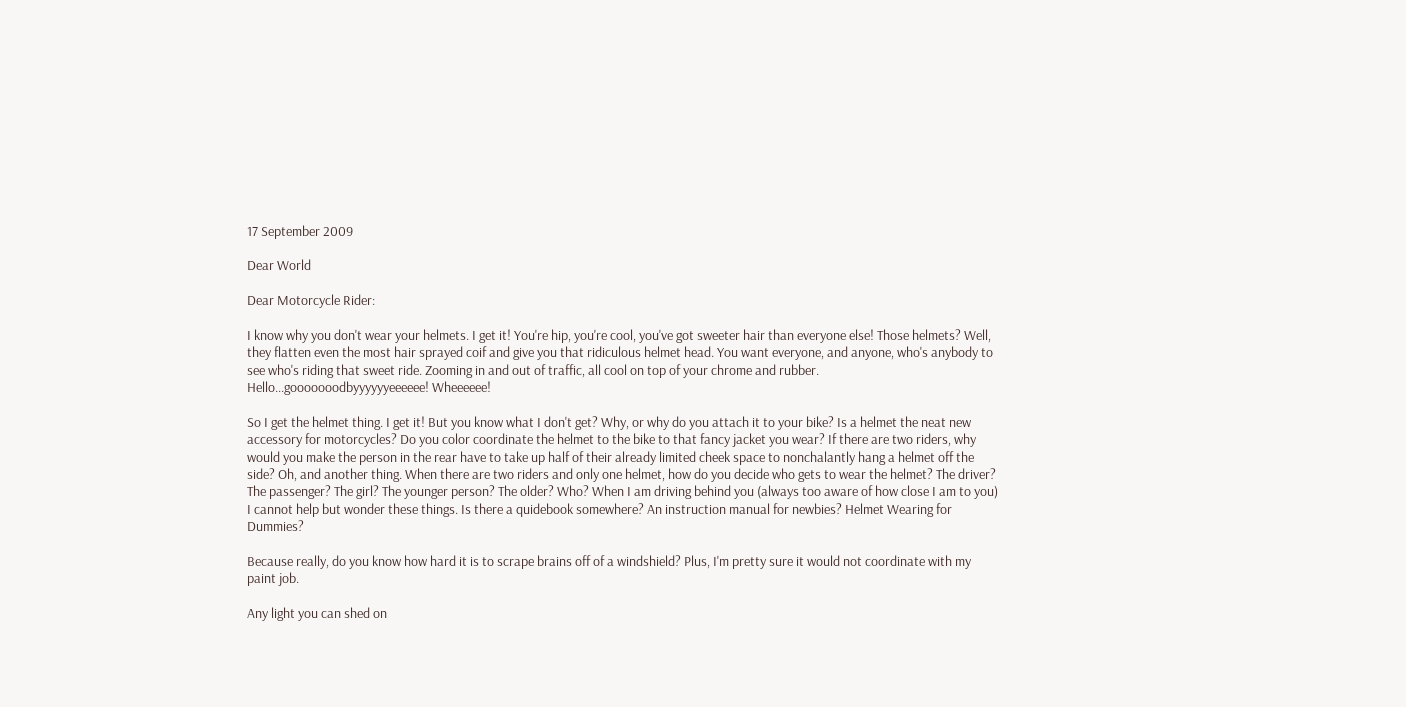17 September 2009

Dear World

Dear Motorcycle Rider:

I know why you don't wear your helmets. I get it! You're hip, you're cool, you've got sweeter hair than everyone else! Those helmets? Well, they flatten even the most hair sprayed coif and give you that ridiculous helmet head. You want everyone, and anyone, who's anybody to see who's riding that sweet ride. Zooming in and out of traffic, all cool on top of your chrome and rubber. Hello...gooooooodbyyyyyyeeeeee! Wheeeeee!

So I get the helmet thing. I get it! But you know what I don't get? Why, or why do you attach it to your bike? Is a helmet the neat new accessory for motorcycles? Do you color coordinate the helmet to the bike to that fancy jacket you wear? If there are two riders, why would you make the person in the rear have to take up half of their already limited cheek space to nonchalantly hang a helmet off the side? Oh, and another thing. When there are two riders and only one helmet, how do you decide who gets to wear the helmet? The driver? The passenger? The girl? The younger person? The older? Who? When I am driving behind you (always too aware of how close I am to you) I cannot help but wonder these things. Is there a quidebook somewhere? An instruction manual for newbies? Helmet Wearing for Dummies?

Because really, do you know how hard it is to scrape brains off of a windshield? Plus, I'm pretty sure it would not coordinate with my paint job.

Any light you can shed on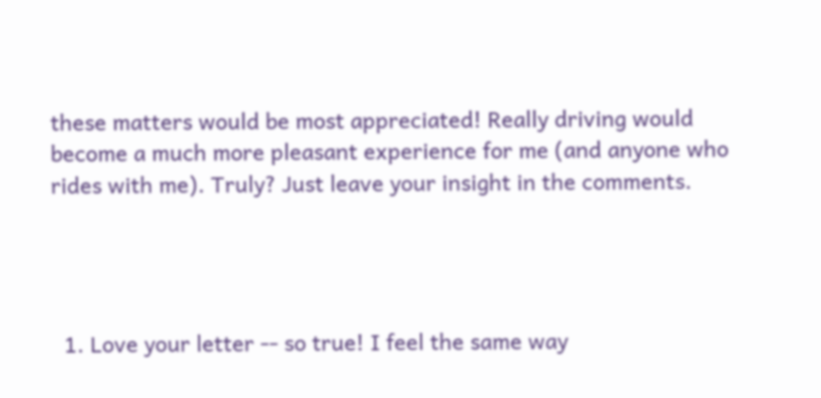these matters would be most appreciated! Really driving would become a much more pleasant experience for me (and anyone who rides with me). Truly? Just leave your insight in the comments.




  1. Love your letter -- so true! I feel the same way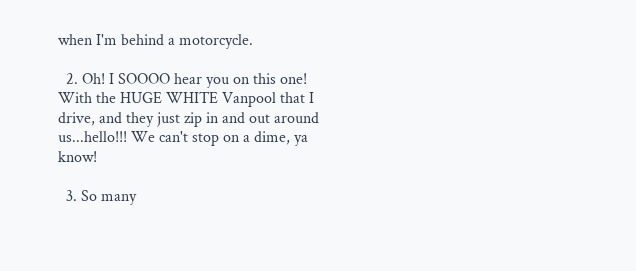when I'm behind a motorcycle.

  2. Oh! I SOOOO hear you on this one! With the HUGE WHITE Vanpool that I drive, and they just zip in and out around us...hello!!! We can't stop on a dime, ya know!

  3. So many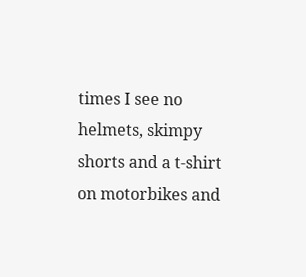times I see no helmets, skimpy shorts and a t-shirt on motorbikes and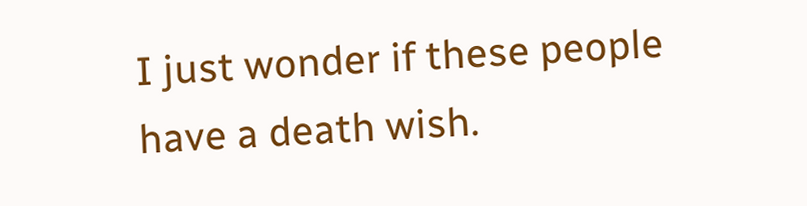I just wonder if these people have a death wish.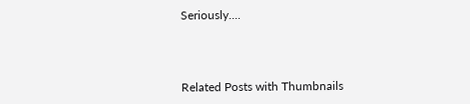Seriously....



Related Posts with Thumbnails